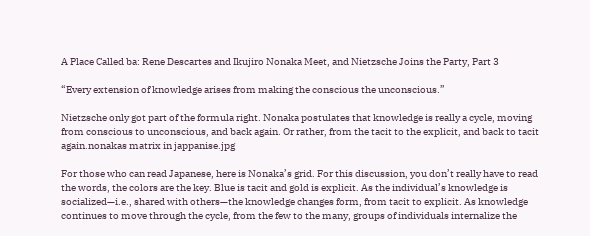A Place Called ba: Rene Descartes and Ikujiro Nonaka Meet, and Nietzsche Joins the Party, Part 3

“Every extension of knowledge arises from making the conscious the unconscious.”

Nietzsche only got part of the formula right. Nonaka postulates that knowledge is really a cycle, moving from conscious to unconscious, and back again. Or rather, from the tacit to the explicit, and back to tacit again.nonakas matrix in jappanise.jpg

For those who can read Japanese, here is Nonaka’s grid. For this discussion, you don’t really have to read the words, the colors are the key. Blue is tacit and gold is explicit. As the individual’s knowledge is socialized—i.e., shared with others—the knowledge changes form, from tacit to explicit. As knowledge continues to move through the cycle, from the few to the many, groups of individuals internalize the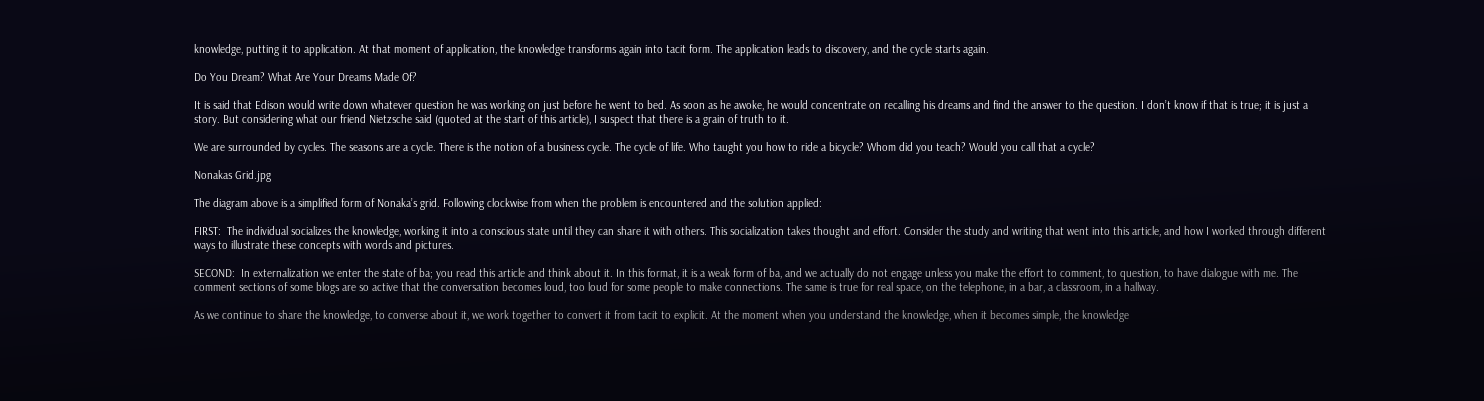knowledge, putting it to application. At that moment of application, the knowledge transforms again into tacit form. The application leads to discovery, and the cycle starts again.

Do You Dream? What Are Your Dreams Made Of?

It is said that Edison would write down whatever question he was working on just before he went to bed. As soon as he awoke, he would concentrate on recalling his dreams and find the answer to the question. I don’t know if that is true; it is just a story. But considering what our friend Nietzsche said (quoted at the start of this article), I suspect that there is a grain of truth to it.

We are surrounded by cycles. The seasons are a cycle. There is the notion of a business cycle. The cycle of life. Who taught you how to ride a bicycle? Whom did you teach? Would you call that a cycle?

Nonakas Grid.jpg

The diagram above is a simplified form of Nonaka’s grid. Following clockwise from when the problem is encountered and the solution applied:

FIRST:  The individual socializes the knowledge, working it into a conscious state until they can share it with others. This socialization takes thought and effort. Consider the study and writing that went into this article, and how I worked through different ways to illustrate these concepts with words and pictures.

SECOND:  In externalization we enter the state of ba; you read this article and think about it. In this format, it is a weak form of ba, and we actually do not engage unless you make the effort to comment, to question, to have dialogue with me. The comment sections of some blogs are so active that the conversation becomes loud, too loud for some people to make connections. The same is true for real space, on the telephone, in a bar, a classroom, in a hallway.

As we continue to share the knowledge, to converse about it, we work together to convert it from tacit to explicit. At the moment when you understand the knowledge, when it becomes simple, the knowledge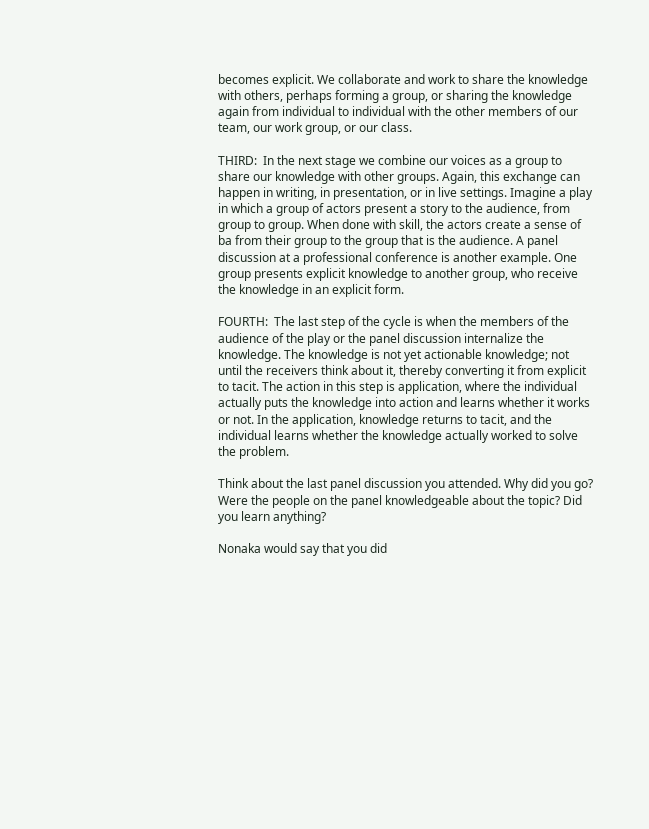becomes explicit. We collaborate and work to share the knowledge with others, perhaps forming a group, or sharing the knowledge again from individual to individual with the other members of our team, our work group, or our class.

THIRD:  In the next stage we combine our voices as a group to share our knowledge with other groups. Again, this exchange can happen in writing, in presentation, or in live settings. Imagine a play in which a group of actors present a story to the audience, from group to group. When done with skill, the actors create a sense of ba from their group to the group that is the audience. A panel discussion at a professional conference is another example. One group presents explicit knowledge to another group, who receive the knowledge in an explicit form.

FOURTH:  The last step of the cycle is when the members of the audience of the play or the panel discussion internalize the knowledge. The knowledge is not yet actionable knowledge; not until the receivers think about it, thereby converting it from explicit to tacit. The action in this step is application, where the individual actually puts the knowledge into action and learns whether it works or not. In the application, knowledge returns to tacit, and the individual learns whether the knowledge actually worked to solve the problem.

Think about the last panel discussion you attended. Why did you go? Were the people on the panel knowledgeable about the topic? Did you learn anything?

Nonaka would say that you did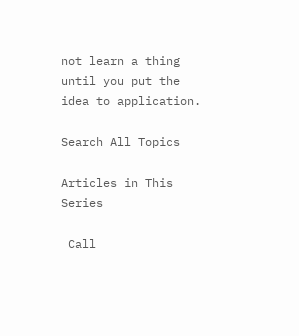not learn a thing until you put the idea to application.

Search All Topics

Articles in This Series

 Call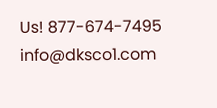Us! 877-674-7495       info@dksco1.com